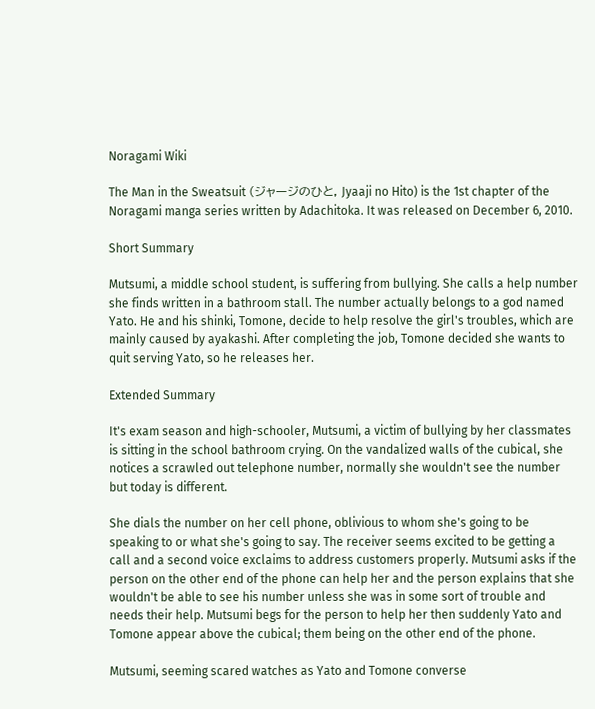Noragami Wiki

The Man in the Sweatsuit (ジャージのひと, Jyaaji no Hito) is the 1st chapter of the Noragami manga series written by Adachitoka. It was released on December 6, 2010.

Short Summary

Mutsumi, a middle school student, is suffering from bullying. She calls a help number she finds written in a bathroom stall. The number actually belongs to a god named Yato. He and his shinki, Tomone, decide to help resolve the girl's troubles, which are mainly caused by ayakashi. After completing the job, Tomone decided she wants to quit serving Yato, so he releases her.

Extended Summary

It's exam season and high-schooler, Mutsumi, a victim of bullying by her classmates is sitting in the school bathroom crying. On the vandalized walls of the cubical, she notices a scrawled out telephone number, normally she wouldn't see the number but today is different.

She dials the number on her cell phone, oblivious to whom she's going to be speaking to or what she's going to say. The receiver seems excited to be getting a call and a second voice exclaims to address customers properly. Mutsumi asks if the person on the other end of the phone can help her and the person explains that she wouldn't be able to see his number unless she was in some sort of trouble and needs their help. Mutsumi begs for the person to help her then suddenly Yato and Tomone appear above the cubical; them being on the other end of the phone.

Mutsumi, seeming scared watches as Yato and Tomone converse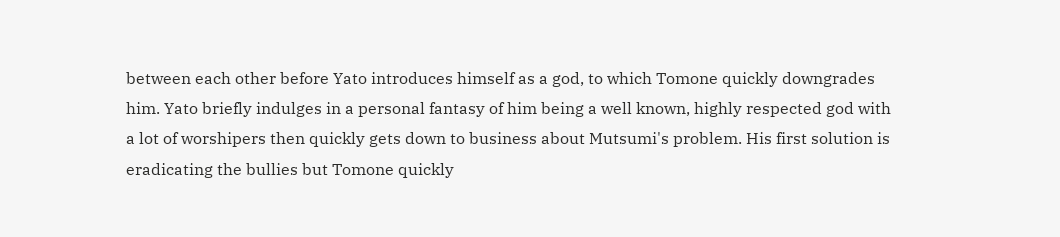between each other before Yato introduces himself as a god, to which Tomone quickly downgrades him. Yato briefly indulges in a personal fantasy of him being a well known, highly respected god with a lot of worshipers then quickly gets down to business about Mutsumi's problem. His first solution is eradicating the bullies but Tomone quickly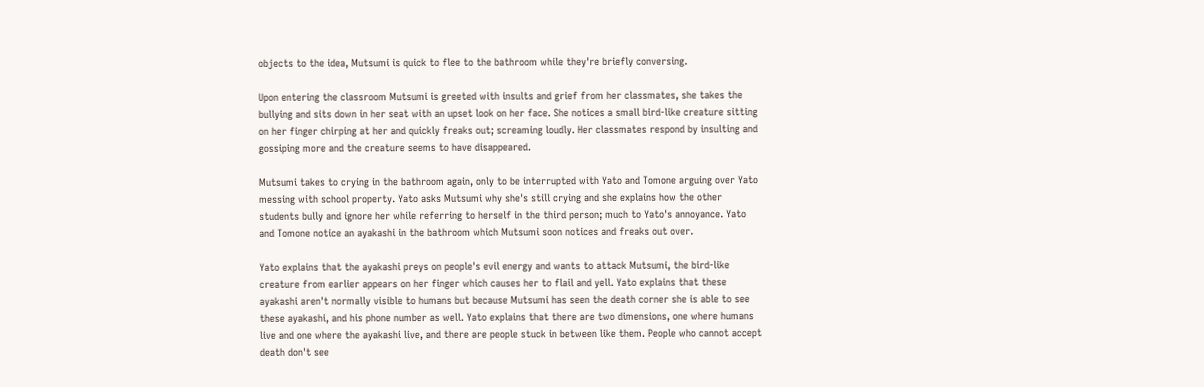objects to the idea, Mutsumi is quick to flee to the bathroom while they're briefly conversing.

Upon entering the classroom Mutsumi is greeted with insults and grief from her classmates, she takes the bullying and sits down in her seat with an upset look on her face. She notices a small bird-like creature sitting on her finger chirping at her and quickly freaks out; screaming loudly. Her classmates respond by insulting and gossiping more and the creature seems to have disappeared.

Mutsumi takes to crying in the bathroom again, only to be interrupted with Yato and Tomone arguing over Yato messing with school property. Yato asks Mutsumi why she's still crying and she explains how the other students bully and ignore her while referring to herself in the third person; much to Yato's annoyance. Yato and Tomone notice an ayakashi in the bathroom which Mutsumi soon notices and freaks out over.

Yato explains that the ayakashi preys on people's evil energy and wants to attack Mutsumi, the bird-like creature from earlier appears on her finger which causes her to flail and yell. Yato explains that these ayakashi aren't normally visible to humans but because Mutsumi has seen the death corner she is able to see these ayakashi, and his phone number as well. Yato explains that there are two dimensions, one where humans live and one where the ayakashi live, and there are people stuck in between like them. People who cannot accept death don't see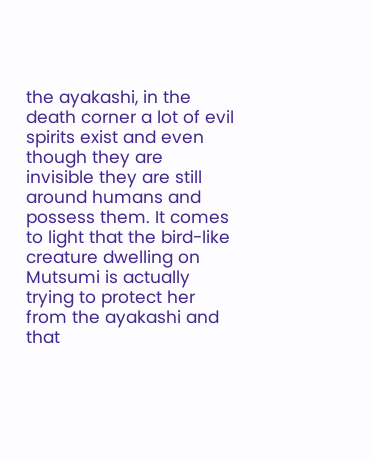the ayakashi, in the death corner a lot of evil spirits exist and even though they are invisible they are still around humans and possess them. It comes to light that the bird-like creature dwelling on Mutsumi is actually trying to protect her from the ayakashi and that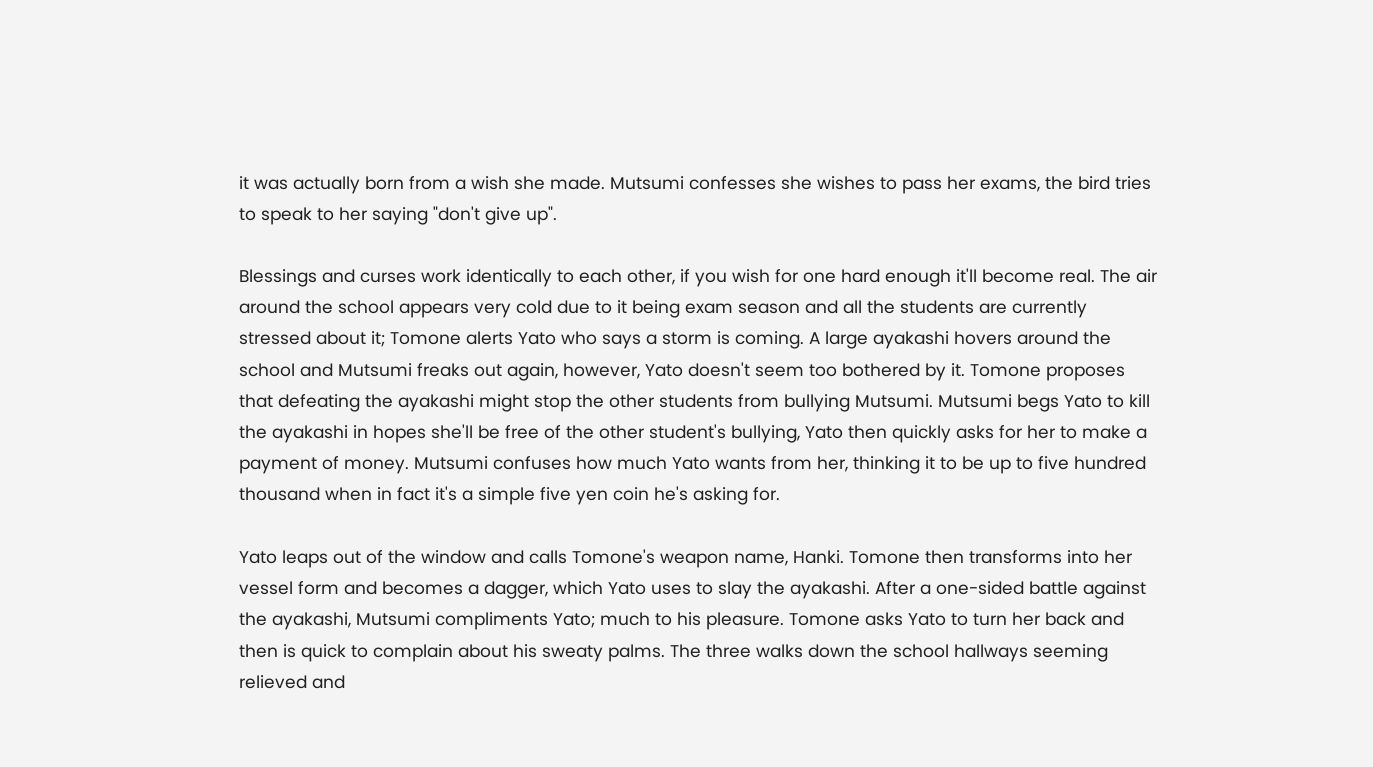it was actually born from a wish she made. Mutsumi confesses she wishes to pass her exams, the bird tries to speak to her saying "don't give up".

Blessings and curses work identically to each other, if you wish for one hard enough it'll become real. The air around the school appears very cold due to it being exam season and all the students are currently stressed about it; Tomone alerts Yato who says a storm is coming. A large ayakashi hovers around the school and Mutsumi freaks out again, however, Yato doesn't seem too bothered by it. Tomone proposes that defeating the ayakashi might stop the other students from bullying Mutsumi. Mutsumi begs Yato to kill the ayakashi in hopes she'll be free of the other student's bullying, Yato then quickly asks for her to make a payment of money. Mutsumi confuses how much Yato wants from her, thinking it to be up to five hundred thousand when in fact it's a simple five yen coin he's asking for.

Yato leaps out of the window and calls Tomone's weapon name, Hanki. Tomone then transforms into her vessel form and becomes a dagger, which Yato uses to slay the ayakashi. After a one-sided battle against the ayakashi, Mutsumi compliments Yato; much to his pleasure. Tomone asks Yato to turn her back and then is quick to complain about his sweaty palms. The three walks down the school hallways seeming relieved and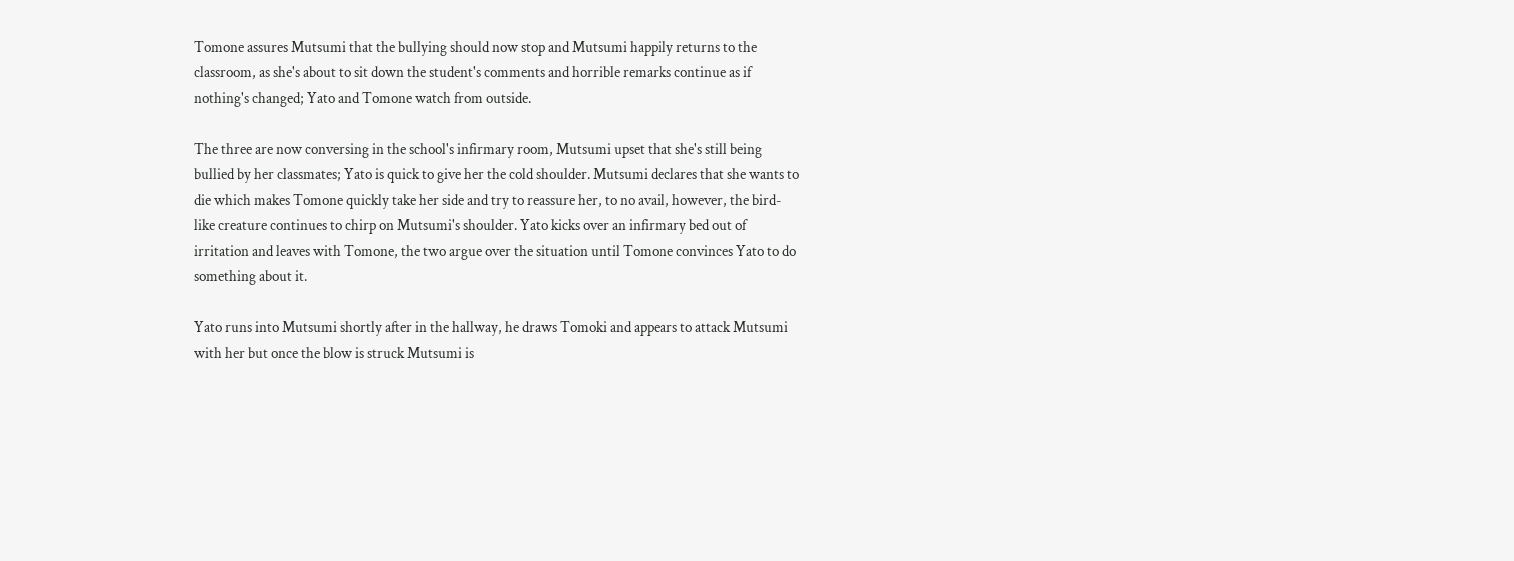Tomone assures Mutsumi that the bullying should now stop and Mutsumi happily returns to the classroom, as she's about to sit down the student's comments and horrible remarks continue as if nothing's changed; Yato and Tomone watch from outside.

The three are now conversing in the school's infirmary room, Mutsumi upset that she's still being bullied by her classmates; Yato is quick to give her the cold shoulder. Mutsumi declares that she wants to die which makes Tomone quickly take her side and try to reassure her, to no avail, however, the bird-like creature continues to chirp on Mutsumi's shoulder. Yato kicks over an infirmary bed out of irritation and leaves with Tomone, the two argue over the situation until Tomone convinces Yato to do something about it.

Yato runs into Mutsumi shortly after in the hallway, he draws Tomoki and appears to attack Mutsumi with her but once the blow is struck Mutsumi is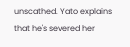unscathed. Yato explains that he's severed her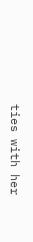ties with her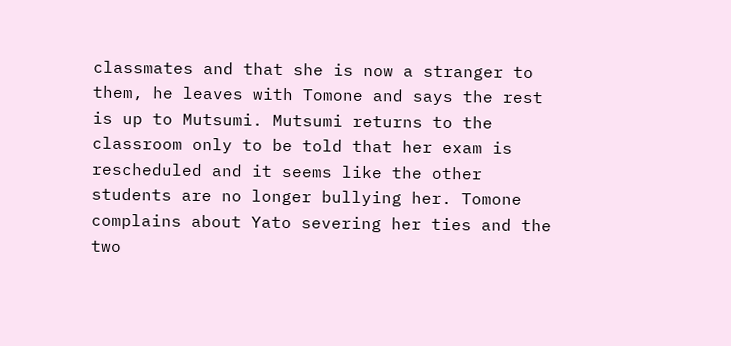classmates and that she is now a stranger to them, he leaves with Tomone and says the rest is up to Mutsumi. Mutsumi returns to the classroom only to be told that her exam is rescheduled and it seems like the other students are no longer bullying her. Tomone complains about Yato severing her ties and the two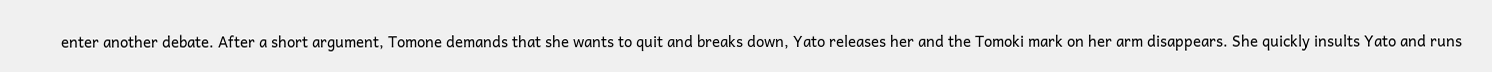enter another debate. After a short argument, Tomone demands that she wants to quit and breaks down, Yato releases her and the Tomoki mark on her arm disappears. She quickly insults Yato and runs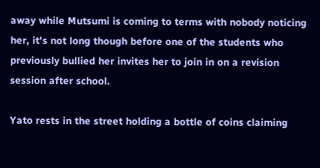away while Mutsumi is coming to terms with nobody noticing her, it's not long though before one of the students who previously bullied her invites her to join in on a revision session after school.

Yato rests in the street holding a bottle of coins claiming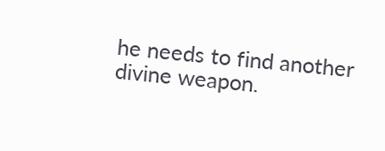he needs to find another divine weapon.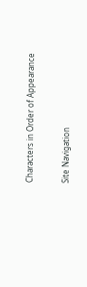Characters in Order of Appearance

Site Navigation